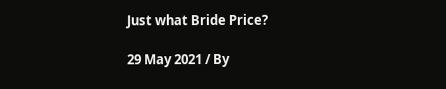Just what Bride Price?

29 May 2021 / By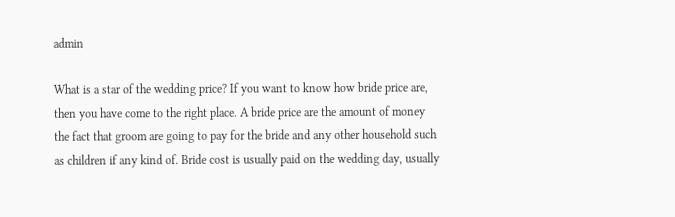admin

What is a star of the wedding price? If you want to know how bride price are, then you have come to the right place. A bride price are the amount of money the fact that groom are going to pay for the bride and any other household such as children if any kind of. Bride cost is usually paid on the wedding day, usually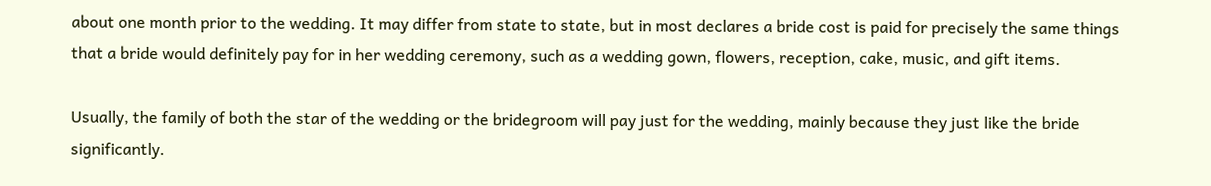about one month prior to the wedding. It may differ from state to state, but in most declares a bride cost is paid for precisely the same things that a bride would definitely pay for in her wedding ceremony, such as a wedding gown, flowers, reception, cake, music, and gift items.

Usually, the family of both the star of the wedding or the bridegroom will pay just for the wedding, mainly because they just like the bride significantly.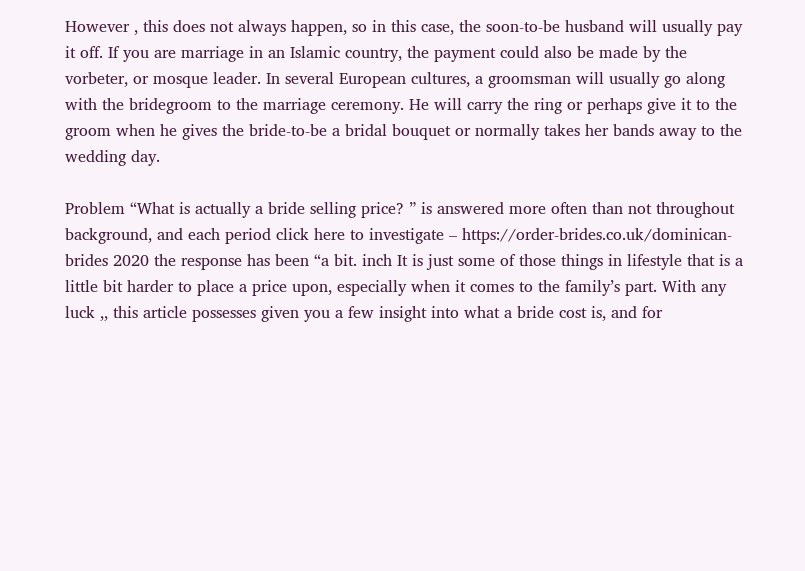However , this does not always happen, so in this case, the soon-to-be husband will usually pay it off. If you are marriage in an Islamic country, the payment could also be made by the vorbeter, or mosque leader. In several European cultures, a groomsman will usually go along with the bridegroom to the marriage ceremony. He will carry the ring or perhaps give it to the groom when he gives the bride-to-be a bridal bouquet or normally takes her bands away to the wedding day.

Problem “What is actually a bride selling price? ” is answered more often than not throughout background, and each period click here to investigate – https://order-brides.co.uk/dominican-brides 2020 the response has been “a bit. inch It is just some of those things in lifestyle that is a little bit harder to place a price upon, especially when it comes to the family’s part. With any luck ,, this article possesses given you a few insight into what a bride cost is, and for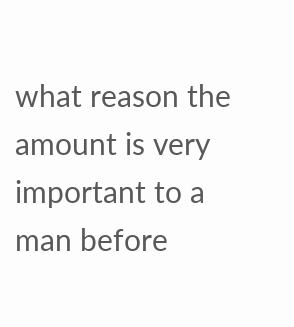what reason the amount is very important to a man before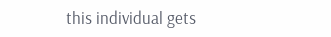this individual gets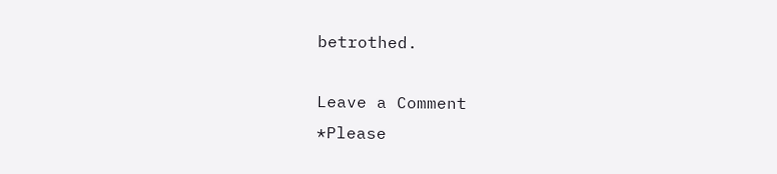betrothed.

Leave a Comment
*Please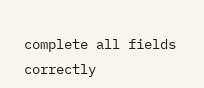complete all fields correctly